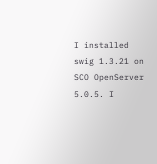I installed swig 1.3.21 on SCO OpenServer 5.0.5. I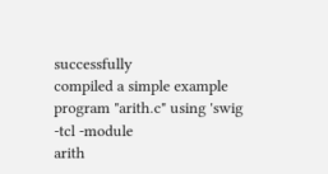successfully
compiled a simple example program "arith.c" using 'swig -tcl -module
arith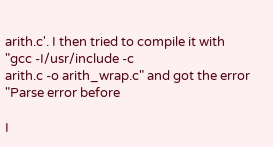arith.c'. I then tried to compile it with "gcc -I/usr/include -c
arith.c -o arith_wrap.c" and got the error "Parse error before

I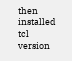then installed tcl version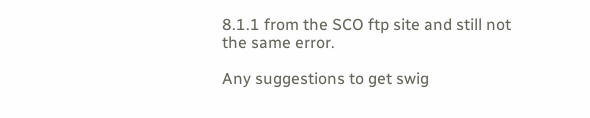8.1.1 from the SCO ftp site and still not
the same error.

Any suggestions to get swig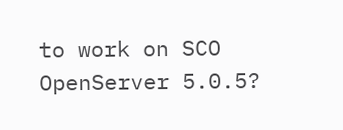to work on SCO OpenServer 5.0.5?